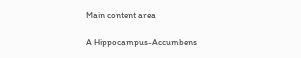Main content area

A Hippocampus-Accumbens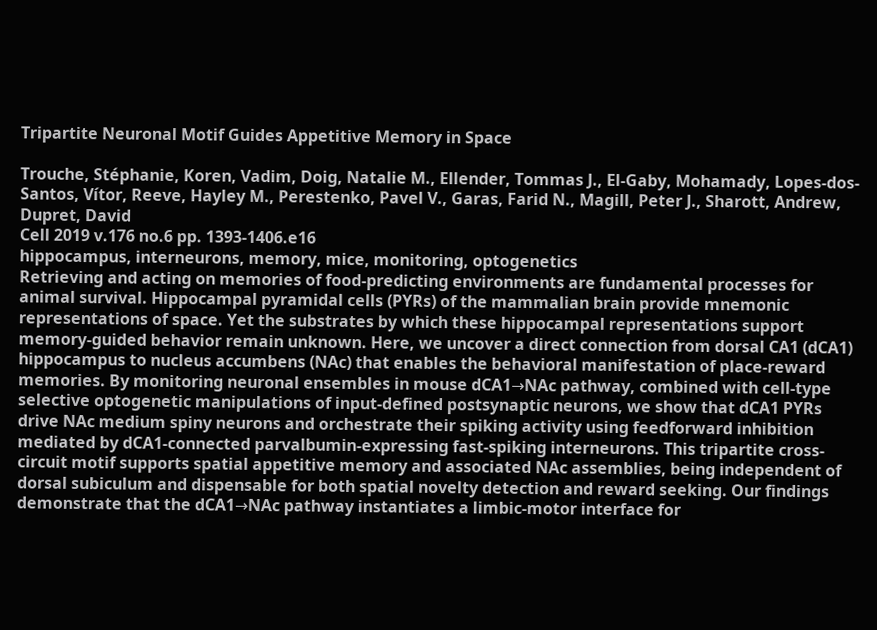Tripartite Neuronal Motif Guides Appetitive Memory in Space

Trouche, Stéphanie, Koren, Vadim, Doig, Natalie M., Ellender, Tommas J., El-Gaby, Mohamady, Lopes-dos-Santos, Vítor, Reeve, Hayley M., Perestenko, Pavel V., Garas, Farid N., Magill, Peter J., Sharott, Andrew, Dupret, David
Cell 2019 v.176 no.6 pp. 1393-1406.e16
hippocampus, interneurons, memory, mice, monitoring, optogenetics
Retrieving and acting on memories of food-predicting environments are fundamental processes for animal survival. Hippocampal pyramidal cells (PYRs) of the mammalian brain provide mnemonic representations of space. Yet the substrates by which these hippocampal representations support memory-guided behavior remain unknown. Here, we uncover a direct connection from dorsal CA1 (dCA1) hippocampus to nucleus accumbens (NAc) that enables the behavioral manifestation of place-reward memories. By monitoring neuronal ensembles in mouse dCA1→NAc pathway, combined with cell-type selective optogenetic manipulations of input-defined postsynaptic neurons, we show that dCA1 PYRs drive NAc medium spiny neurons and orchestrate their spiking activity using feedforward inhibition mediated by dCA1-connected parvalbumin-expressing fast-spiking interneurons. This tripartite cross-circuit motif supports spatial appetitive memory and associated NAc assemblies, being independent of dorsal subiculum and dispensable for both spatial novelty detection and reward seeking. Our findings demonstrate that the dCA1→NAc pathway instantiates a limbic-motor interface for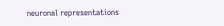neuronal representations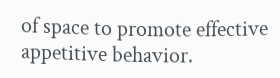of space to promote effective appetitive behavior.